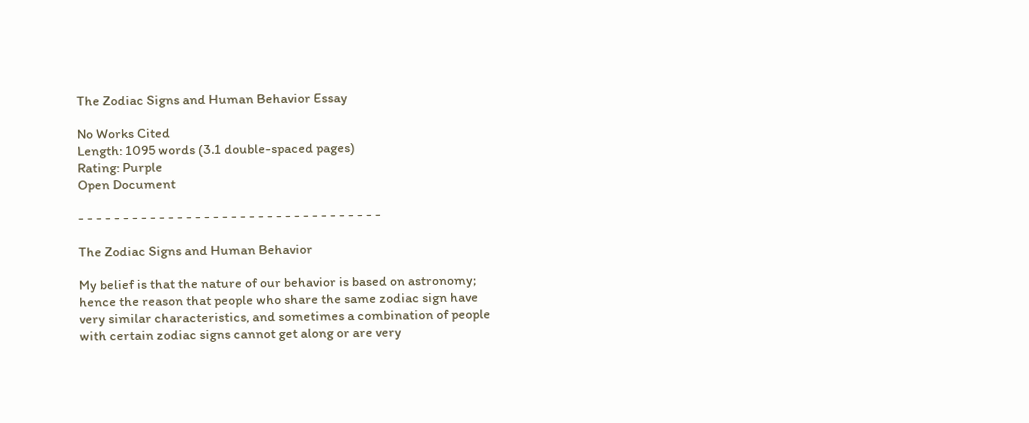The Zodiac Signs and Human Behavior Essay

No Works Cited
Length: 1095 words (3.1 double-spaced pages)
Rating: Purple
Open Document

- - - - - - - - - - - - - - - - - - - - - - - - - - - - - - - - - -

The Zodiac Signs and Human Behavior

My belief is that the nature of our behavior is based on astronomy; hence the reason that people who share the same zodiac sign have very similar characteristics, and sometimes a combination of people with certain zodiac signs cannot get along or are very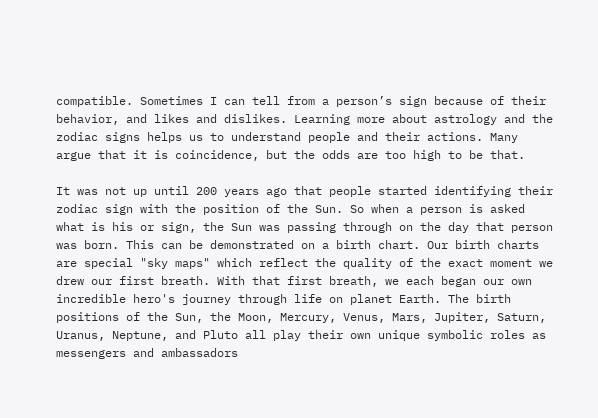compatible. Sometimes I can tell from a person’s sign because of their behavior, and likes and dislikes. Learning more about astrology and the zodiac signs helps us to understand people and their actions. Many argue that it is coincidence, but the odds are too high to be that.

It was not up until 200 years ago that people started identifying their zodiac sign with the position of the Sun. So when a person is asked what is his or sign, the Sun was passing through on the day that person was born. This can be demonstrated on a birth chart. Our birth charts are special "sky maps" which reflect the quality of the exact moment we drew our first breath. With that first breath, we each began our own incredible hero's journey through life on planet Earth. The birth positions of the Sun, the Moon, Mercury, Venus, Mars, Jupiter, Saturn, Uranus, Neptune, and Pluto all play their own unique symbolic roles as messengers and ambassadors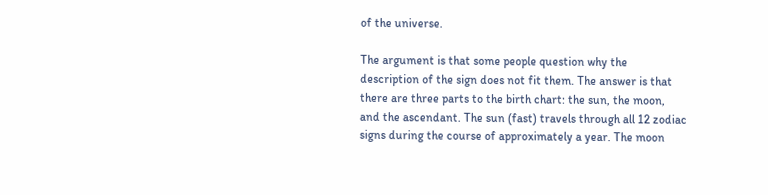of the universe.

The argument is that some people question why the description of the sign does not fit them. The answer is that there are three parts to the birth chart: the sun, the moon, and the ascendant. The sun (fast) travels through all 12 zodiac signs during the course of approximately a year. The moon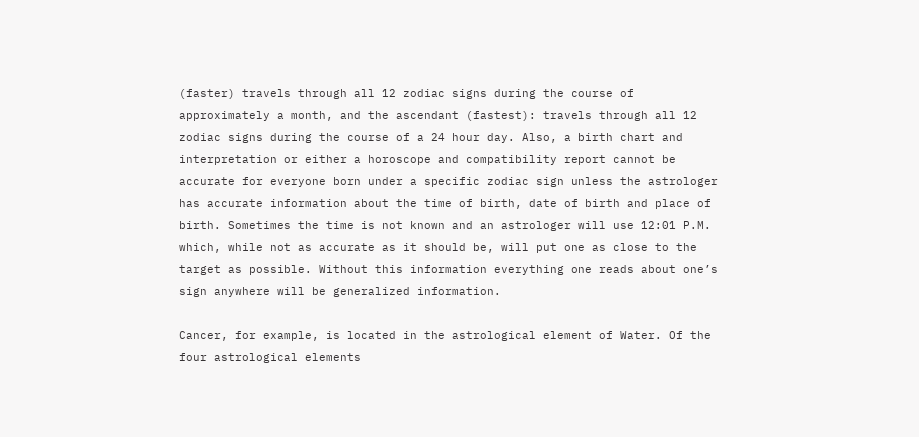(faster) travels through all 12 zodiac signs during the course of approximately a month, and the ascendant (fastest): travels through all 12 zodiac signs during the course of a 24 hour day. Also, a birth chart and interpretation or either a horoscope and compatibility report cannot be accurate for everyone born under a specific zodiac sign unless the astrologer has accurate information about the time of birth, date of birth and place of birth. Sometimes the time is not known and an astrologer will use 12:01 P.M. which, while not as accurate as it should be, will put one as close to the target as possible. Without this information everything one reads about one’s sign anywhere will be generalized information.

Cancer, for example, is located in the astrological element of Water. Of the four astrological elements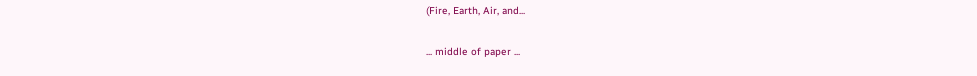(Fire, Earth, Air, and...

... middle of paper ...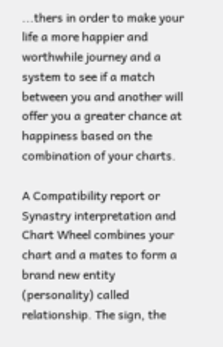...thers in order to make your life a more happier and worthwhile journey and a system to see if a match between you and another will offer you a greater chance at happiness based on the combination of your charts.

A Compatibility report or Synastry interpretation and Chart Wheel combines your chart and a mates to form a brand new entity (personality) called relationship. The sign, the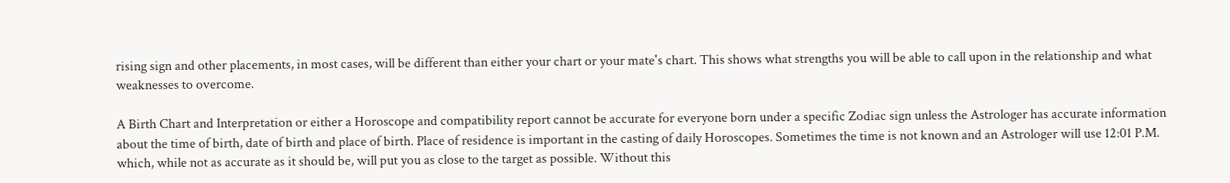rising sign and other placements, in most cases, will be different than either your chart or your mate's chart. This shows what strengths you will be able to call upon in the relationship and what weaknesses to overcome.

A Birth Chart and Interpretation or either a Horoscope and compatibility report cannot be accurate for everyone born under a specific Zodiac sign unless the Astrologer has accurate information about the time of birth, date of birth and place of birth. Place of residence is important in the casting of daily Horoscopes. Sometimes the time is not known and an Astrologer will use 12:01 P.M. which, while not as accurate as it should be, will put you as close to the target as possible. Without this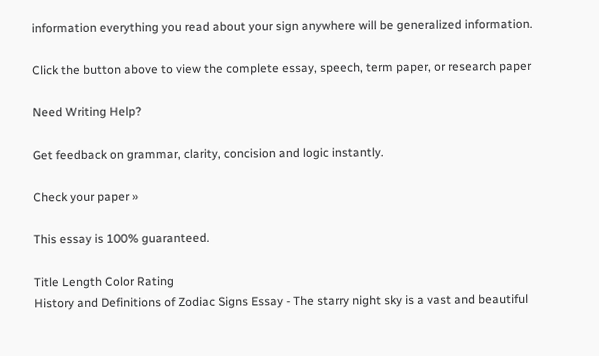information everything you read about your sign anywhere will be generalized information.

Click the button above to view the complete essay, speech, term paper, or research paper

Need Writing Help?

Get feedback on grammar, clarity, concision and logic instantly.

Check your paper »

This essay is 100% guaranteed.

Title Length Color Rating
History and Definitions of Zodiac Signs Essay - The starry night sky is a vast and beautiful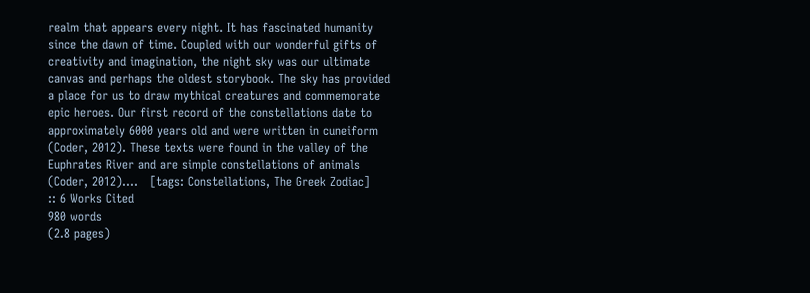realm that appears every night. It has fascinated humanity since the dawn of time. Coupled with our wonderful gifts of creativity and imagination, the night sky was our ultimate canvas and perhaps the oldest storybook. The sky has provided a place for us to draw mythical creatures and commemorate epic heroes. Our first record of the constellations date to approximately 6000 years old and were written in cuneiform (Coder, 2012). These texts were found in the valley of the Euphrates River and are simple constellations of animals (Coder, 2012)....   [tags: Constellations, The Greek Zodiac]
:: 6 Works Cited
980 words
(2.8 pages)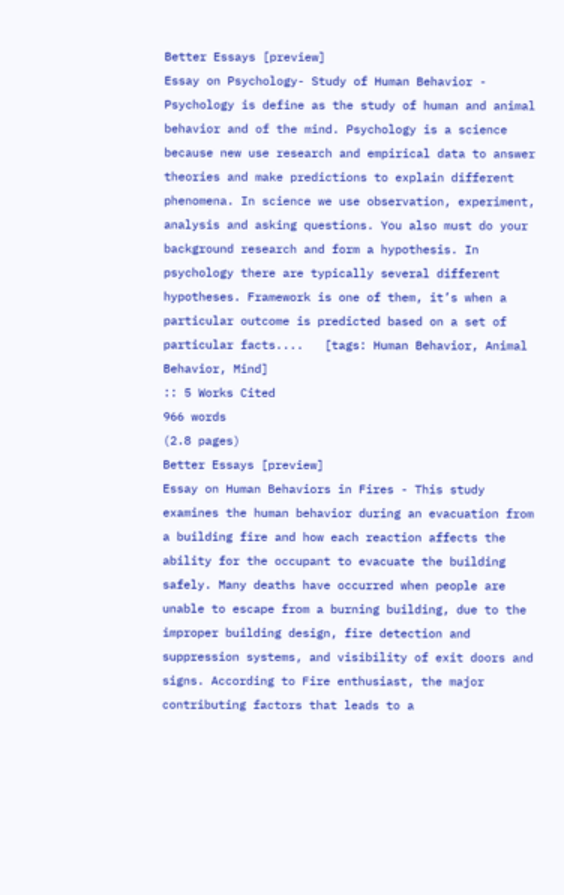Better Essays [preview]
Essay on Psychology- Study of Human Behavior - Psychology is define as the study of human and animal behavior and of the mind. Psychology is a science because new use research and empirical data to answer theories and make predictions to explain different phenomena. In science we use observation, experiment, analysis and asking questions. You also must do your background research and form a hypothesis. In psychology there are typically several different hypotheses. Framework is one of them, it’s when a particular outcome is predicted based on a set of particular facts....   [tags: Human Behavior, Animal Behavior, Mind]
:: 5 Works Cited
966 words
(2.8 pages)
Better Essays [preview]
Essay on Human Behaviors in Fires - This study examines the human behavior during an evacuation from a building fire and how each reaction affects the ability for the occupant to evacuate the building safely. Many deaths have occurred when people are unable to escape from a burning building, due to the improper building design, fire detection and suppression systems, and visibility of exit doors and signs. According to Fire enthusiast, the major contributing factors that leads to a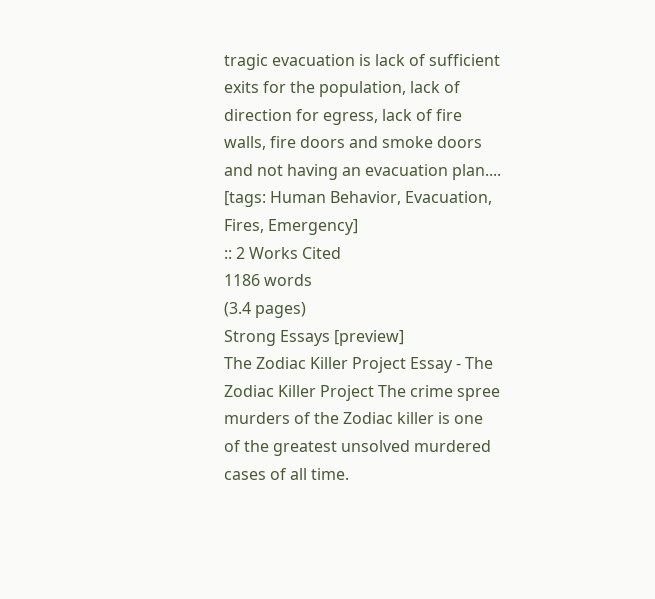tragic evacuation is lack of sufficient exits for the population, lack of direction for egress, lack of fire walls, fire doors and smoke doors and not having an evacuation plan....   [tags: Human Behavior, Evacuation, Fires, Emergency]
:: 2 Works Cited
1186 words
(3.4 pages)
Strong Essays [preview]
The Zodiac Killer Project Essay - The Zodiac Killer Project The crime spree murders of the Zodiac killer is one of the greatest unsolved murdered cases of all time.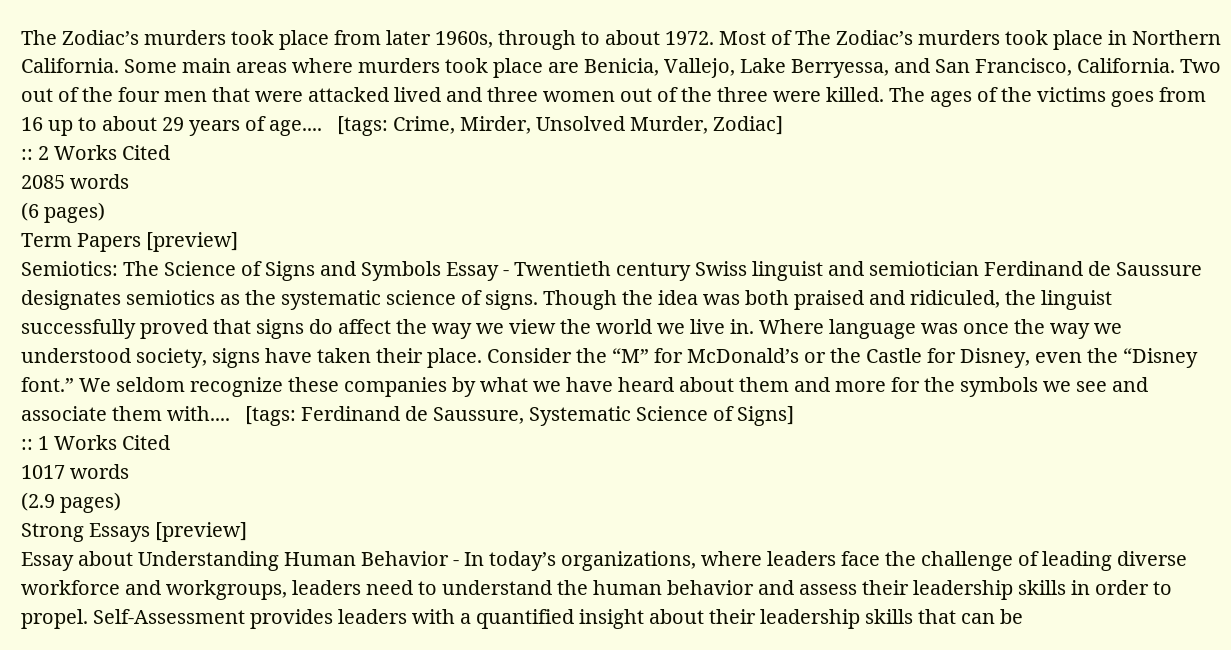The Zodiac’s murders took place from later 1960s, through to about 1972. Most of The Zodiac’s murders took place in Northern California. Some main areas where murders took place are Benicia, Vallejo, Lake Berryessa, and San Francisco, California. Two out of the four men that were attacked lived and three women out of the three were killed. The ages of the victims goes from 16 up to about 29 years of age....   [tags: Crime, Mirder, Unsolved Murder, Zodiac]
:: 2 Works Cited
2085 words
(6 pages)
Term Papers [preview]
Semiotics: The Science of Signs and Symbols Essay - Twentieth century Swiss linguist and semiotician Ferdinand de Saussure designates semiotics as the systematic science of signs. Though the idea was both praised and ridiculed, the linguist successfully proved that signs do affect the way we view the world we live in. Where language was once the way we understood society, signs have taken their place. Consider the “M” for McDonald’s or the Castle for Disney, even the “Disney font.” We seldom recognize these companies by what we have heard about them and more for the symbols we see and associate them with....   [tags: Ferdinand de Saussure, Systematic Science of Signs]
:: 1 Works Cited
1017 words
(2.9 pages)
Strong Essays [preview]
Essay about Understanding Human Behavior - In today’s organizations, where leaders face the challenge of leading diverse workforce and workgroups, leaders need to understand the human behavior and assess their leadership skills in order to propel. Self-Assessment provides leaders with a quantified insight about their leadership skills that can be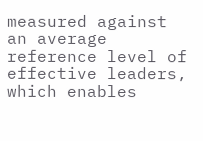measured against an average reference level of effective leaders, which enables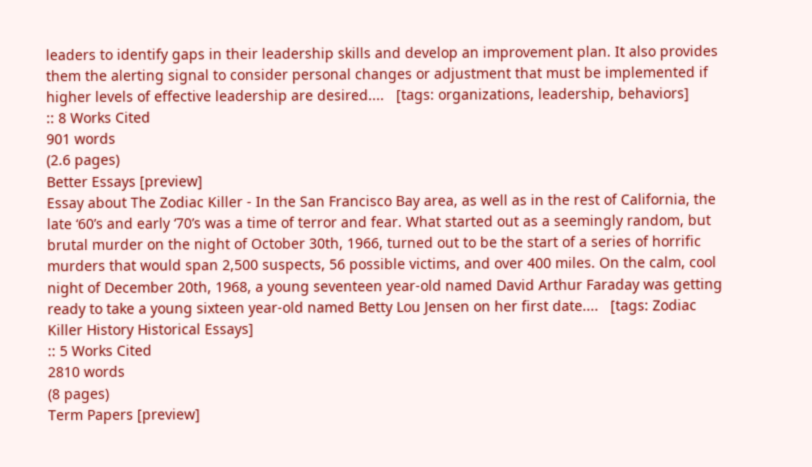leaders to identify gaps in their leadership skills and develop an improvement plan. It also provides them the alerting signal to consider personal changes or adjustment that must be implemented if higher levels of effective leadership are desired....   [tags: organizations, leadership, behaviors]
:: 8 Works Cited
901 words
(2.6 pages)
Better Essays [preview]
Essay about The Zodiac Killer - In the San Francisco Bay area, as well as in the rest of California, the late ‘60’s and early ‘70’s was a time of terror and fear. What started out as a seemingly random, but brutal murder on the night of October 30th, 1966, turned out to be the start of a series of horrific murders that would span 2,500 suspects, 56 possible victims, and over 400 miles. On the calm, cool night of December 20th, 1968, a young seventeen year-old named David Arthur Faraday was getting ready to take a young sixteen year-old named Betty Lou Jensen on her first date....   [tags: Zodiac Killer History Historical Essays]
:: 5 Works Cited
2810 words
(8 pages)
Term Papers [preview]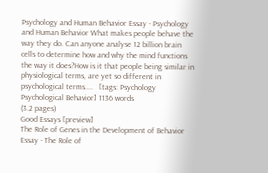Psychology and Human Behavior Essay - Psychology and Human Behavior What makes people behave the way they do. Can anyone analyse 12 billion brain cells to determine how and why the mind functions the way it does?How is it that people being similar in physiological terms, are yet so different in psychological terms....   [tags: Psychology Psychological Behavior] 1136 words
(3.2 pages)
Good Essays [preview]
The Role of Genes in the Development of Behavior Essay - The Role of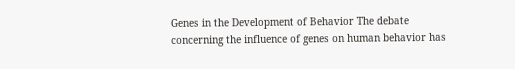Genes in the Development of Behavior The debate concerning the influence of genes on human behavior has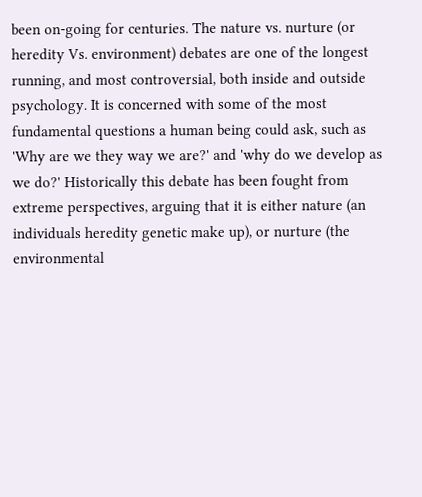been on-going for centuries. The nature vs. nurture (or heredity Vs. environment) debates are one of the longest running, and most controversial, both inside and outside psychology. It is concerned with some of the most fundamental questions a human being could ask, such as 'Why are we they way we are?' and 'why do we develop as we do?' Historically this debate has been fought from extreme perspectives, arguing that it is either nature (an individuals heredity genetic make up), or nurture (the environmental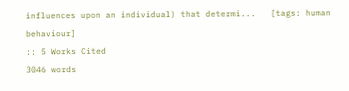influences upon an individual) that determi...   [tags: human behaviour]
:: 5 Works Cited
3046 words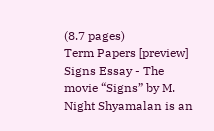(8.7 pages)
Term Papers [preview]
Signs Essay - The movie “Signs” by M. Night Shyamalan is an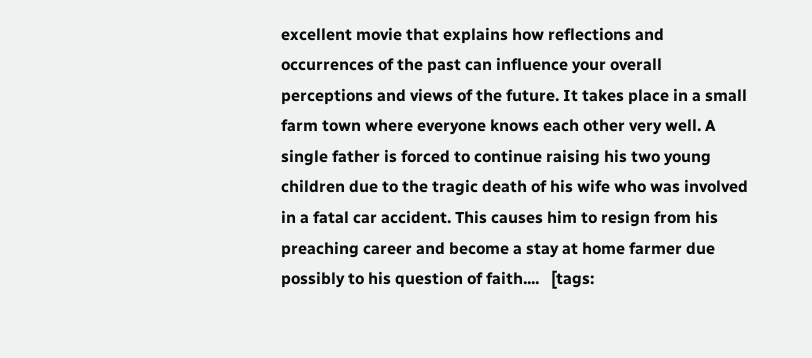excellent movie that explains how reflections and occurrences of the past can influence your overall perceptions and views of the future. It takes place in a small farm town where everyone knows each other very well. A single father is forced to continue raising his two young children due to the tragic death of his wife who was involved in a fatal car accident. This causes him to resign from his preaching career and become a stay at home farmer due possibly to his question of faith....   [tags: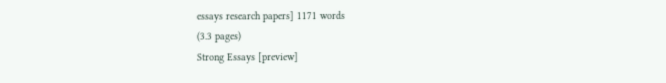essays research papers] 1171 words
(3.3 pages)
Strong Essays [preview]